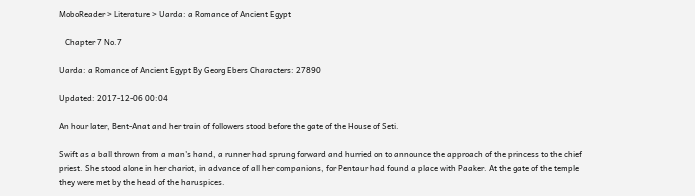MoboReader > Literature > Uarda: a Romance of Ancient Egypt

   Chapter 7 No.7

Uarda: a Romance of Ancient Egypt By Georg Ebers Characters: 27890

Updated: 2017-12-06 00:04

An hour later, Bent-Anat and her train of followers stood before the gate of the House of Seti.

Swift as a ball thrown from a man's hand, a runner had sprung forward and hurried on to announce the approach of the princess to the chief priest. She stood alone in her chariot, in advance of all her companions, for Pentaur had found a place with Paaker. At the gate of the temple they were met by the head of the haruspices.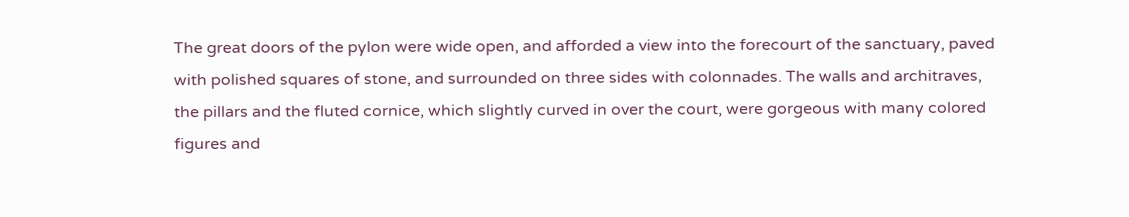The great doors of the pylon were wide open, and afforded a view into the forecourt of the sanctuary, paved with polished squares of stone, and surrounded on three sides with colonnades. The walls and architraves, the pillars and the fluted cornice, which slightly curved in over the court, were gorgeous with many colored figures and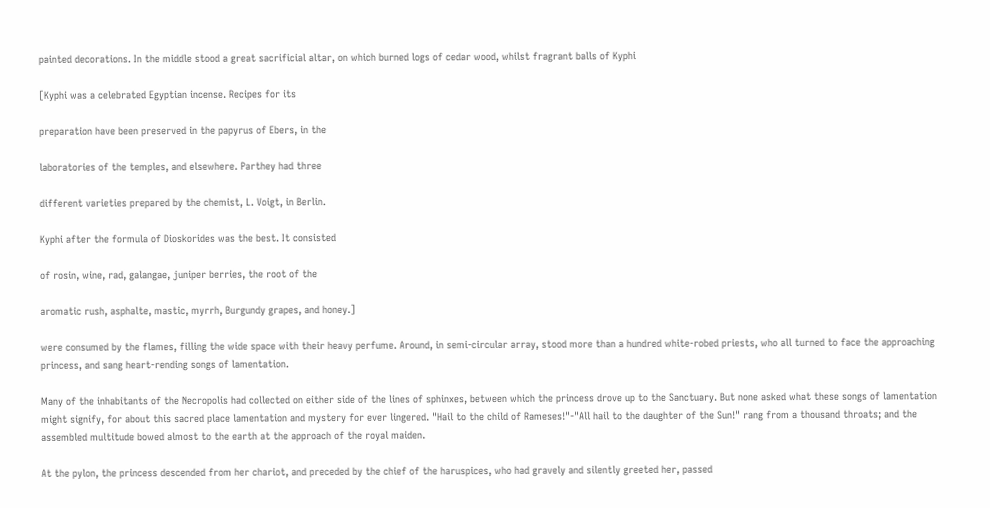painted decorations. In the middle stood a great sacrificial altar, on which burned logs of cedar wood, whilst fragrant balls of Kyphi

[Kyphi was a celebrated Egyptian incense. Recipes for its

preparation have been preserved in the papyrus of Ebers, in the

laboratories of the temples, and elsewhere. Parthey had three

different varieties prepared by the chemist, L. Voigt, in Berlin.

Kyphi after the formula of Dioskorides was the best. It consisted

of rosin, wine, rad, galangae, juniper berries, the root of the

aromatic rush, asphalte, mastic, myrrh, Burgundy grapes, and honey.]

were consumed by the flames, filling the wide space with their heavy perfume. Around, in semi-circular array, stood more than a hundred white-robed priests, who all turned to face the approaching princess, and sang heart-rending songs of lamentation.

Many of the inhabitants of the Necropolis had collected on either side of the lines of sphinxes, between which the princess drove up to the Sanctuary. But none asked what these songs of lamentation might signify, for about this sacred place lamentation and mystery for ever lingered. "Hail to the child of Rameses!"-"All hail to the daughter of the Sun!" rang from a thousand throats; and the assembled multitude bowed almost to the earth at the approach of the royal maiden.

At the pylon, the princess descended from her chariot, and preceded by the chief of the haruspices, who had gravely and silently greeted her, passed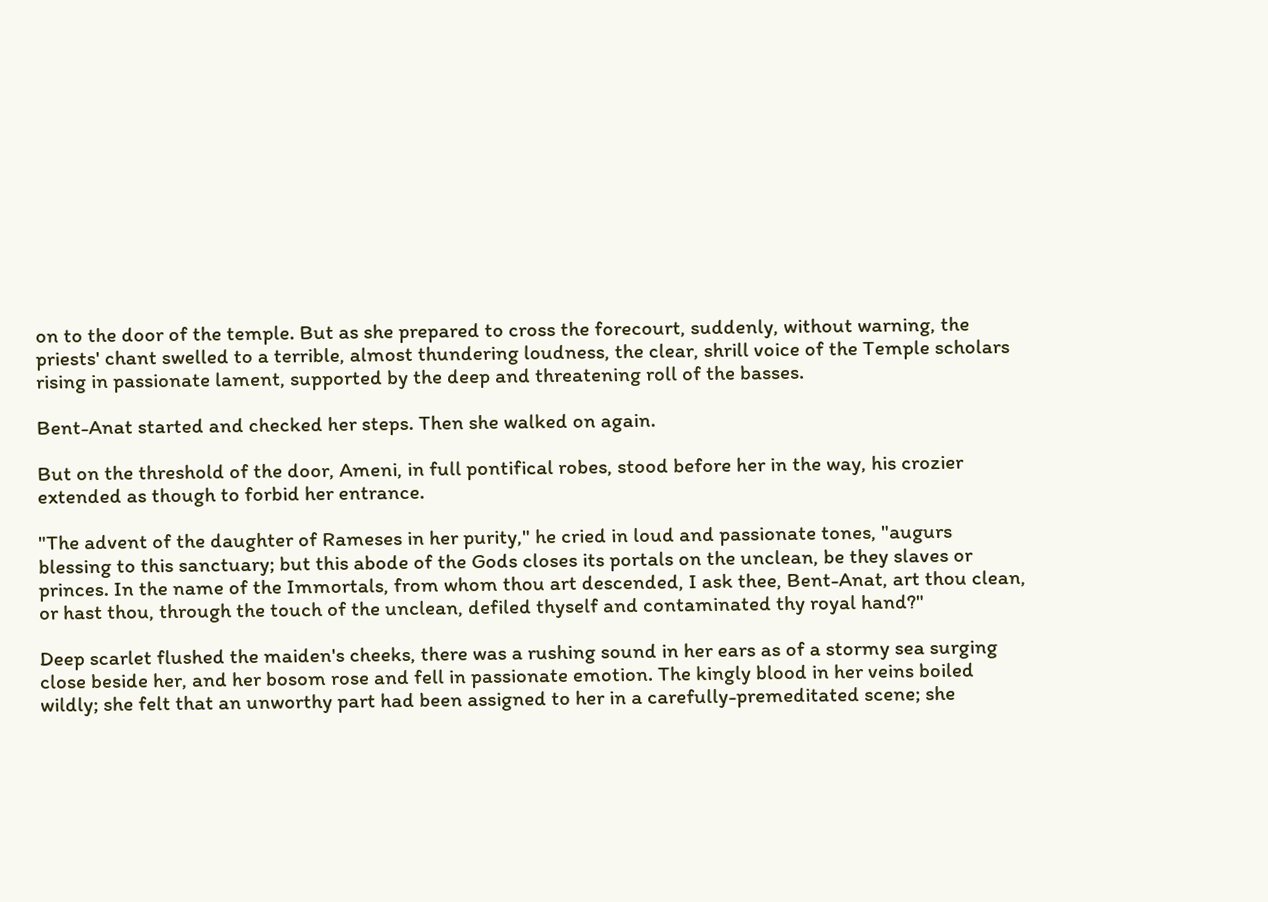on to the door of the temple. But as she prepared to cross the forecourt, suddenly, without warning, the priests' chant swelled to a terrible, almost thundering loudness, the clear, shrill voice of the Temple scholars rising in passionate lament, supported by the deep and threatening roll of the basses.

Bent-Anat started and checked her steps. Then she walked on again.

But on the threshold of the door, Ameni, in full pontifical robes, stood before her in the way, his crozier extended as though to forbid her entrance.

"The advent of the daughter of Rameses in her purity," he cried in loud and passionate tones, "augurs blessing to this sanctuary; but this abode of the Gods closes its portals on the unclean, be they slaves or princes. In the name of the Immortals, from whom thou art descended, I ask thee, Bent-Anat, art thou clean, or hast thou, through the touch of the unclean, defiled thyself and contaminated thy royal hand?"

Deep scarlet flushed the maiden's cheeks, there was a rushing sound in her ears as of a stormy sea surging close beside her, and her bosom rose and fell in passionate emotion. The kingly blood in her veins boiled wildly; she felt that an unworthy part had been assigned to her in a carefully-premeditated scene; she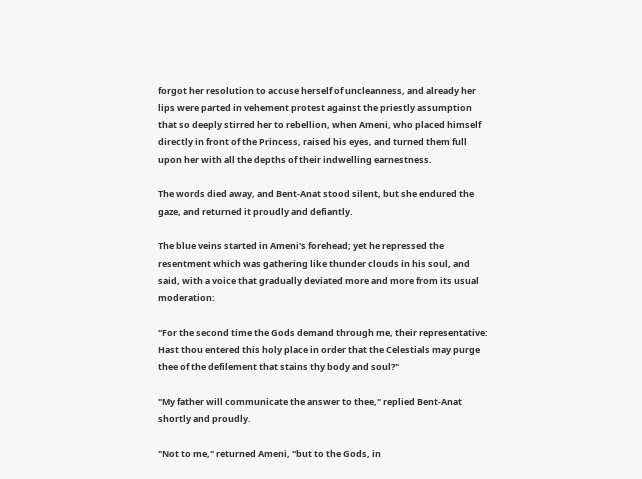forgot her resolution to accuse herself of uncleanness, and already her lips were parted in vehement protest against the priestly assumption that so deeply stirred her to rebellion, when Ameni, who placed himself directly in front of the Princess, raised his eyes, and turned them full upon her with all the depths of their indwelling earnestness.

The words died away, and Bent-Anat stood silent, but she endured the gaze, and returned it proudly and defiantly.

The blue veins started in Ameni's forehead; yet he repressed the resentment which was gathering like thunder clouds in his soul, and said, with a voice that gradually deviated more and more from its usual moderation:

"For the second time the Gods demand through me, their representative: Hast thou entered this holy place in order that the Celestials may purge thee of the defilement that stains thy body and soul?"

"My father will communicate the answer to thee," replied Bent-Anat shortly and proudly.

"Not to me," returned Ameni, "but to the Gods, in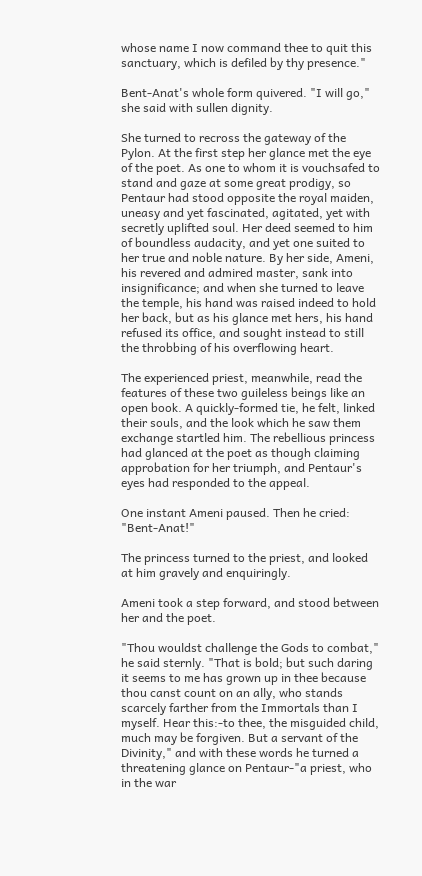whose name I now command thee to quit this sanctuary, which is defiled by thy presence."

Bent-Anat's whole form quivered. "I will go," she said with sullen dignity.

She turned to recross the gateway of the Pylon. At the first step her glance met the eye of the poet. As one to whom it is vouchsafed to stand and gaze at some great prodigy, so Pentaur had stood opposite the royal maiden, uneasy and yet fascinated, agitated, yet with secretly uplifted soul. Her deed seemed to him of boundless audacity, and yet one suited to her true and noble nature. By her side, Ameni, his revered and admired master, sank into insignificance; and when she turned to leave the temple, his hand was raised indeed to hold her back, but as his glance met hers, his hand refused its office, and sought instead to still the throbbing of his overflowing heart.

The experienced priest, meanwhile, read the features of these two guileless beings like an open book. A quickly-formed tie, he felt, linked their souls, and the look which he saw them exchange startled him. The rebellious princess had glanced at the poet as though claiming approbation for her triumph, and Pentaur's eyes had responded to the appeal.

One instant Ameni paused. Then he cried: "Bent-Anat!"

The princess turned to the priest, and looked at him gravely and enquiringly.

Ameni took a step forward, and stood between her and the poet.

"Thou wouldst challenge the Gods to combat," he said sternly. "That is bold; but such daring it seems to me has grown up in thee because thou canst count on an ally, who stands scarcely farther from the Immortals than I myself. Hear this:-to thee, the misguided child, much may be forgiven. But a servant of the Divinity," and with these words he turned a threatening glance on Pentaur-"a priest, who in the war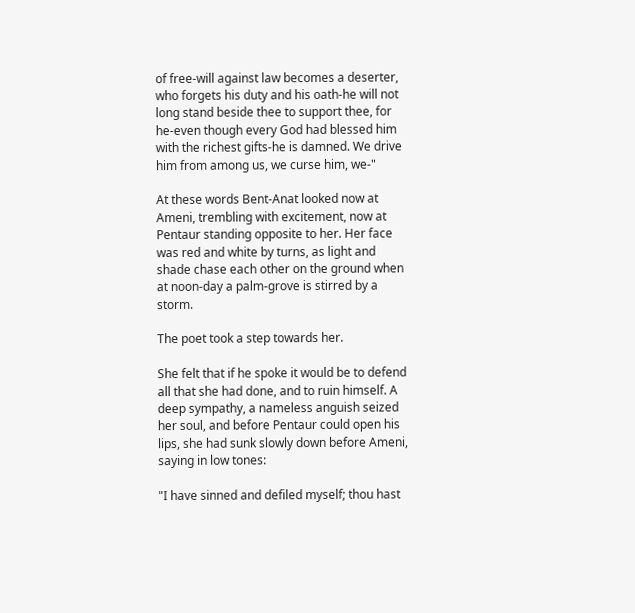of free-will against law becomes a deserter, who forgets his duty and his oath-he will not long stand beside thee to support thee, for he-even though every God had blessed him with the richest gifts-he is damned. We drive him from among us, we curse him, we-"

At these words Bent-Anat looked now at Ameni, trembling with excitement, now at Pentaur standing opposite to her. Her face was red and white by turns, as light and shade chase each other on the ground when at noon-day a palm-grove is stirred by a storm.

The poet took a step towards her.

She felt that if he spoke it would be to defend all that she had done, and to ruin himself. A deep sympathy, a nameless anguish seized her soul, and before Pentaur could open his lips, she had sunk slowly down before Ameni, saying in low tones:

"I have sinned and defiled myself; thou hast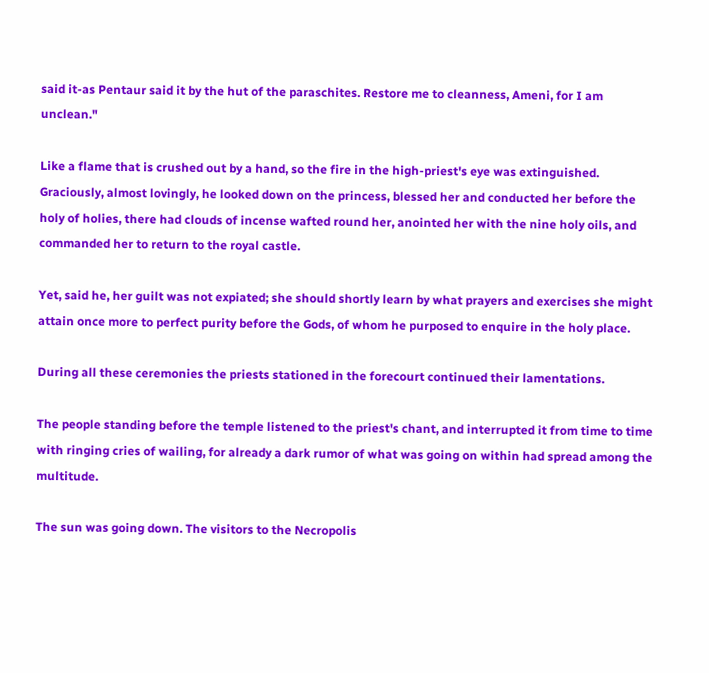said it-as Pentaur said it by the hut of the paraschites. Restore me to cleanness, Ameni, for I am unclean."

Like a flame that is crushed out by a hand, so the fire in the high-priest's eye was extinguished. Graciously, almost lovingly, he looked down on the princess, blessed her and conducted her before the holy of holies, there had clouds of incense wafted round her, anointed her with the nine holy oils, and commanded her to return to the royal castle.

Yet, said he, her guilt was not expiated; she should shortly learn by what prayers and exercises she might attain once more to perfect purity before the Gods, of whom he purposed to enquire in the holy place.

During all these ceremonies the priests stationed in the forecourt continued their lamentations.

The people standing before the temple listened to the priest's chant, and interrupted it from time to time with ringing cries of wailing, for already a dark rumor of what was going on within had spread among the multitude.

The sun was going down. The visitors to the Necropolis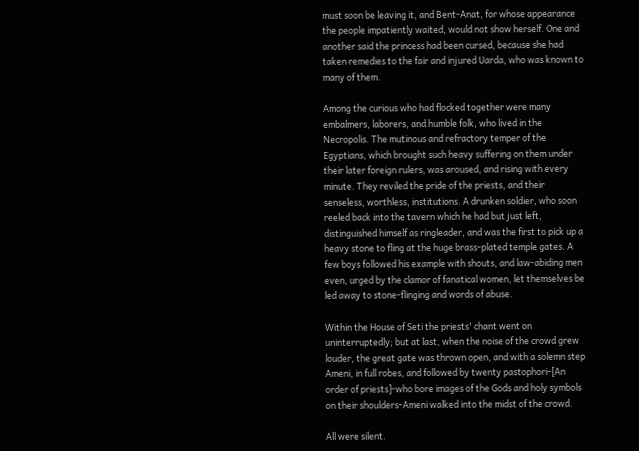must soon be leaving it, and Bent-Anat, for whose appearance the people impatiently waited, would not show herself. One and another said the princess had been cursed, because she had taken remedies to the fair and injured Uarda, who was known to many of them.

Among the curious who had flocked together were many embalmers, laborers, and humble folk, who lived in the Necropolis. The mutinous and refractory temper of the Egyptians, which brought such heavy suffering on them under their later foreign rulers, was aroused, and rising with every minute. They reviled the pride of the priests, and their senseless, worthless, institutions. A drunken soldier, who soon reeled back into the tavern which he had but just left, distinguished himself as ringleader, and was the first to pick up a heavy stone to fling at the huge brass-plated temple gates. A few boys followed his example with shouts, and law-abiding men even, urged by the clamor of fanatical women, let themselves be led away to stone-flinging and words of abuse.

Within the House of Seti the priests' chant went on uninterruptedly; but at last, when the noise of the crowd grew louder, the great gate was thrown open, and with a solemn step Ameni, in full robes, and followed by twenty pastophori-[An order of priests]-who bore images of the Gods and holy symbols on their shoulders-Ameni walked into the midst of the crowd.

All were silent.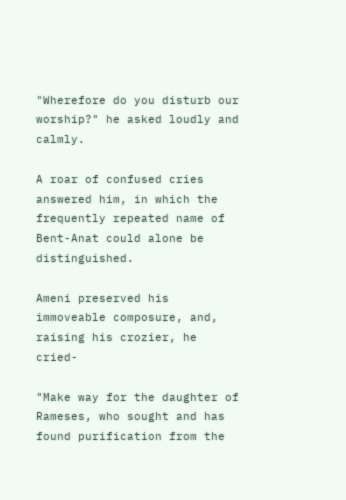"Wherefore do you disturb our worship?" he asked loudly and calmly.

A roar of confused cries answered him, in which the frequently repeated name of Bent-Anat could alone be distinguished.

Ameni preserved his immoveable composure, and, raising his crozier, he cried-

"Make way for the daughter of Rameses, who sought and has found purification from the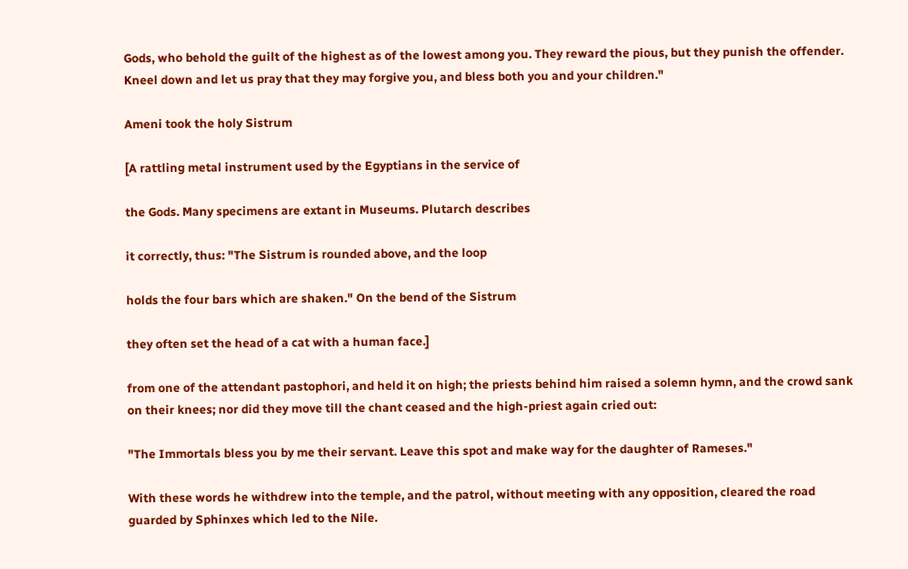Gods, who behold the guilt of the highest as of the lowest among you. They reward the pious, but they punish the offender. Kneel down and let us pray that they may forgive you, and bless both you and your children."

Ameni took the holy Sistrum

[A rattling metal instrument used by the Egyptians in the service of

the Gods. Many specimens are extant in Museums. Plutarch describes

it correctly, thus: "The Sistrum is rounded above, and the loop

holds the four bars which are shaken." On the bend of the Sistrum

they often set the head of a cat with a human face.]

from one of the attendant pastophori, and held it on high; the priests behind him raised a solemn hymn, and the crowd sank on their knees; nor did they move till the chant ceased and the high-priest again cried out:

"The Immortals bless you by me their servant. Leave this spot and make way for the daughter of Rameses."

With these words he withdrew into the temple, and the patrol, without meeting with any opposition, cleared the road guarded by Sphinxes which led to the Nile.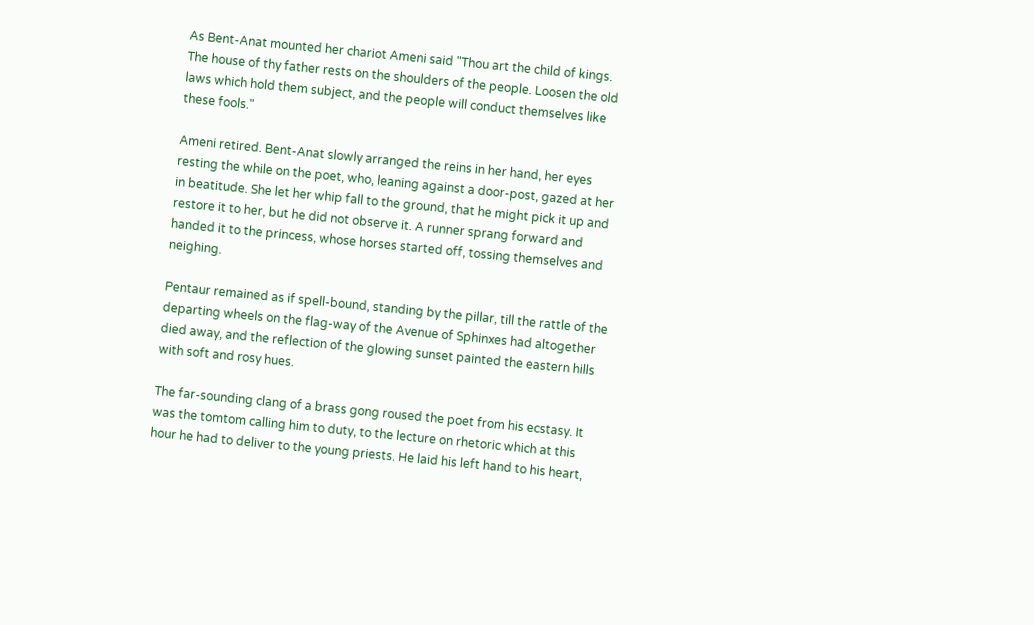As Bent-Anat mounted her chariot Ameni said "Thou art the child of kings. The house of thy father rests on the shoulders of the people. Loosen the old laws which hold them subject, and the people will conduct themselves like these fools."

Ameni retired. Bent-Anat slowly arranged the reins in her hand, her eyes resting the while on the poet, who, leaning against a door-post, gazed at her in beatitude. She let her whip fall to the ground, that he might pick it up and restore it to her, but he did not observe it. A runner sprang forward and handed it to the princess, whose horses started off, tossing themselves and neighing.

Pentaur remained as if spell-bound, standing by the pillar, till the rattle of the departing wheels on the flag-way of the Avenue of Sphinxes had altogether died away, and the reflection of the glowing sunset painted the eastern hills with soft and rosy hues.

The far-sounding clang of a brass gong roused the poet from his ecstasy. It was the tomtom calling him to duty, to the lecture on rhetoric which at this hour he had to deliver to the young priests. He laid his left hand to his heart,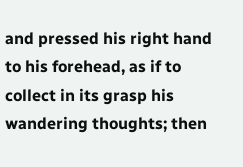and pressed his right hand to his forehead, as if to collect in its grasp his wandering thoughts; then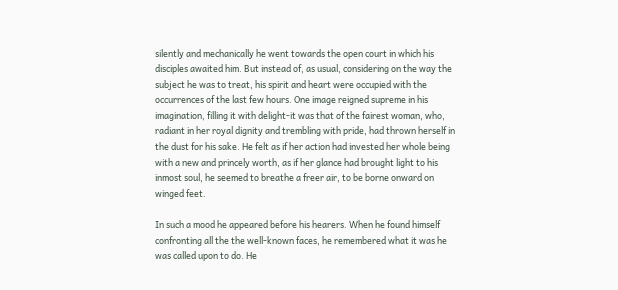silently and mechanically he went towards the open court in which his disciples awaited him. But instead of, as usual, considering on the way the subject he was to treat, his spirit and heart were occupied with the occurrences of the last few hours. One image reigned supreme in his imagination, filling it with delight-it was that of the fairest woman, who, radiant in her royal dignity and trembling with pride, had thrown herself in the dust for his sake. He felt as if her action had invested her whole being with a new and princely worth, as if her glance had brought light to his inmost soul, he seemed to breathe a freer air, to be borne onward on winged feet.

In such a mood he appeared before his hearers. When he found himself confronting all the the well-known faces, he remembered what it was he was called upon to do. He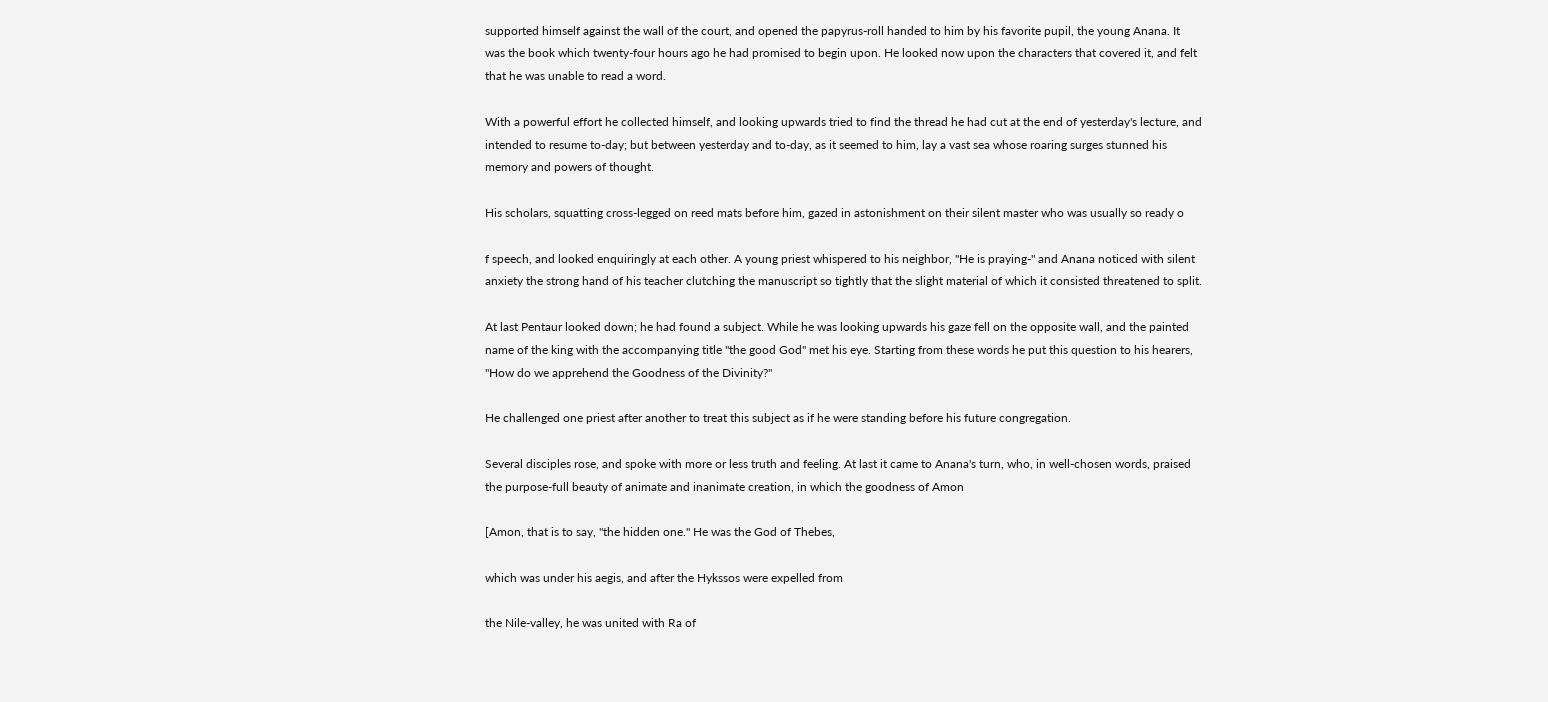supported himself against the wall of the court, and opened the papyrus-roll handed to him by his favorite pupil, the young Anana. It was the book which twenty-four hours ago he had promised to begin upon. He looked now upon the characters that covered it, and felt that he was unable to read a word.

With a powerful effort he collected himself, and looking upwards tried to find the thread he had cut at the end of yesterday's lecture, and intended to resume to-day; but between yesterday and to-day, as it seemed to him, lay a vast sea whose roaring surges stunned his memory and powers of thought.

His scholars, squatting cross-legged on reed mats before him, gazed in astonishment on their silent master who was usually so ready o

f speech, and looked enquiringly at each other. A young priest whispered to his neighbor, "He is praying-" and Anana noticed with silent anxiety the strong hand of his teacher clutching the manuscript so tightly that the slight material of which it consisted threatened to split.

At last Pentaur looked down; he had found a subject. While he was looking upwards his gaze fell on the opposite wall, and the painted name of the king with the accompanying title "the good God" met his eye. Starting from these words he put this question to his hearers, "How do we apprehend the Goodness of the Divinity?"

He challenged one priest after another to treat this subject as if he were standing before his future congregation.

Several disciples rose, and spoke with more or less truth and feeling. At last it came to Anana's turn, who, in well-chosen words, praised the purpose-full beauty of animate and inanimate creation, in which the goodness of Amon

[Amon, that is to say, "the hidden one." He was the God of Thebes,

which was under his aegis, and after the Hykssos were expelled from

the Nile-valley, he was united with Ra of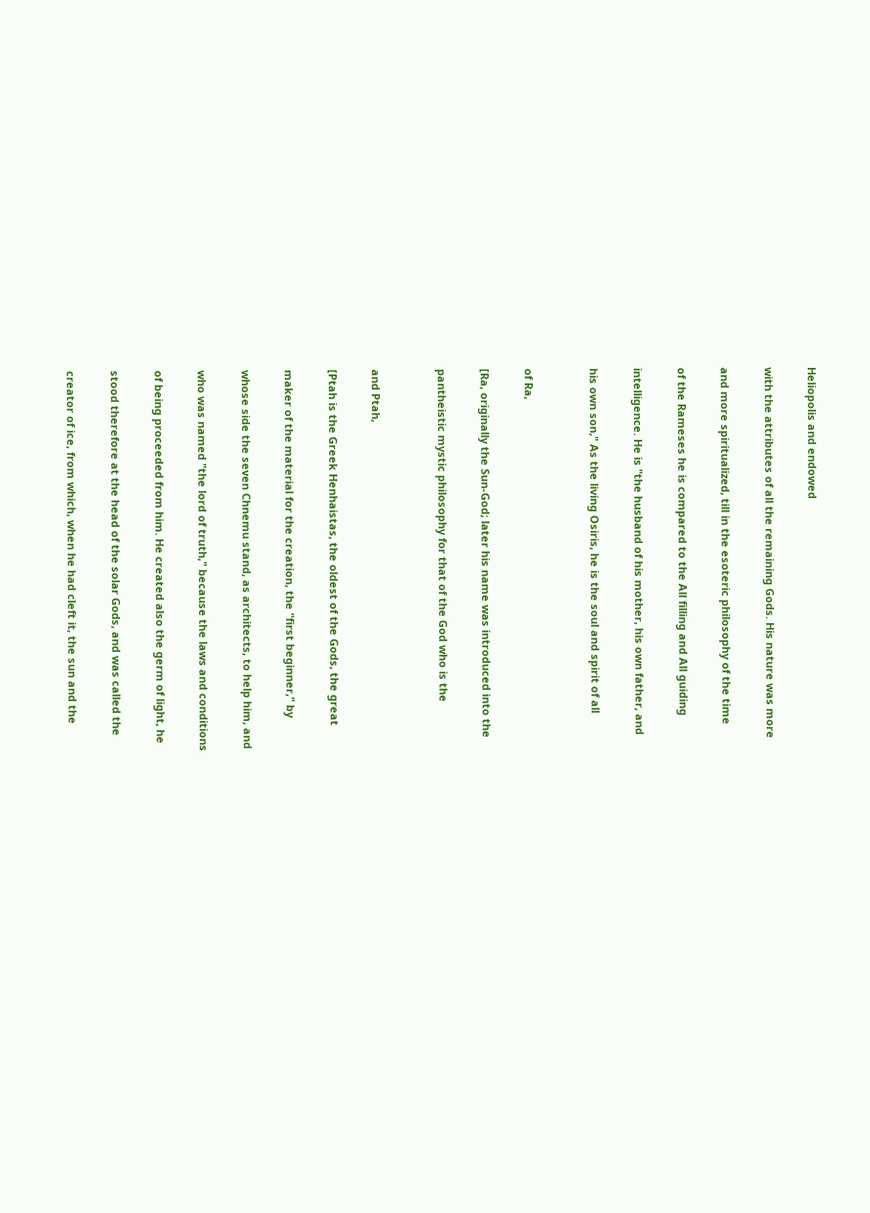Heliopolis and endowed

with the attributes of all the remaining Gods. His nature was more

and more spiritualized, till in the esoteric philosophy of the time

of the Rameses he is compared to the All filling and All guiding

intelligence. He is "the husband of his mother, his own father, and

his own son," As the living Osiris, he is the soul and spirit of all


of Ra,

[Ra, originally the Sun-God; later his name was introduced into the

pantheistic mystic philosophy for that of the God who is the


and Ptah,

[Ptah is the Greek Henhaistas, the oldest of the Gods, the great

maker of the material for the creation, the "first beginner," by

whose side the seven Chnemu stand, as architects, to help him, and

who was named "the lord of truth," because the laws and conditions

of being proceeded from him. He created also the germ of light, he

stood therefore at the head of the solar Gods, and was called the

creator of ice, from which, when he had cleft it, the sun and the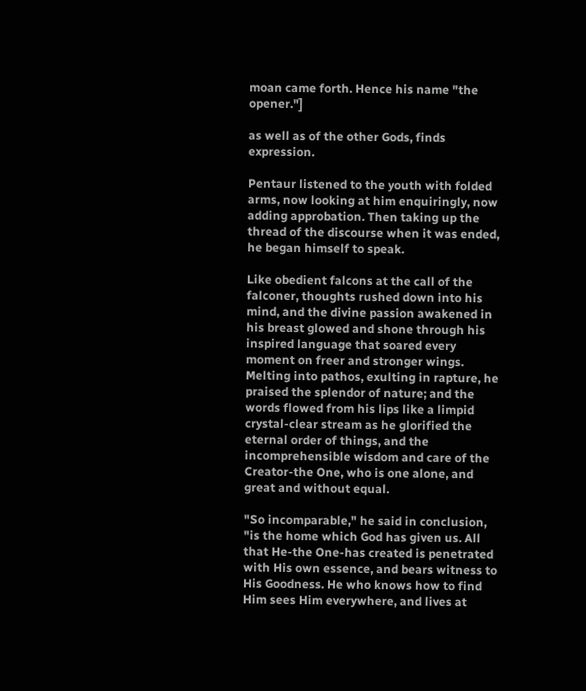moan came forth. Hence his name "the opener."]

as well as of the other Gods, finds expression.

Pentaur listened to the youth with folded arms, now looking at him enquiringly, now adding approbation. Then taking up the thread of the discourse when it was ended, he began himself to speak.

Like obedient falcons at the call of the falconer, thoughts rushed down into his mind, and the divine passion awakened in his breast glowed and shone through his inspired language that soared every moment on freer and stronger wings. Melting into pathos, exulting in rapture, he praised the splendor of nature; and the words flowed from his lips like a limpid crystal-clear stream as he glorified the eternal order of things, and the incomprehensible wisdom and care of the Creator-the One, who is one alone, and great and without equal.

"So incomparable," he said in conclusion, "is the home which God has given us. All that He-the One-has created is penetrated with His own essence, and bears witness to His Goodness. He who knows how to find Him sees Him everywhere, and lives at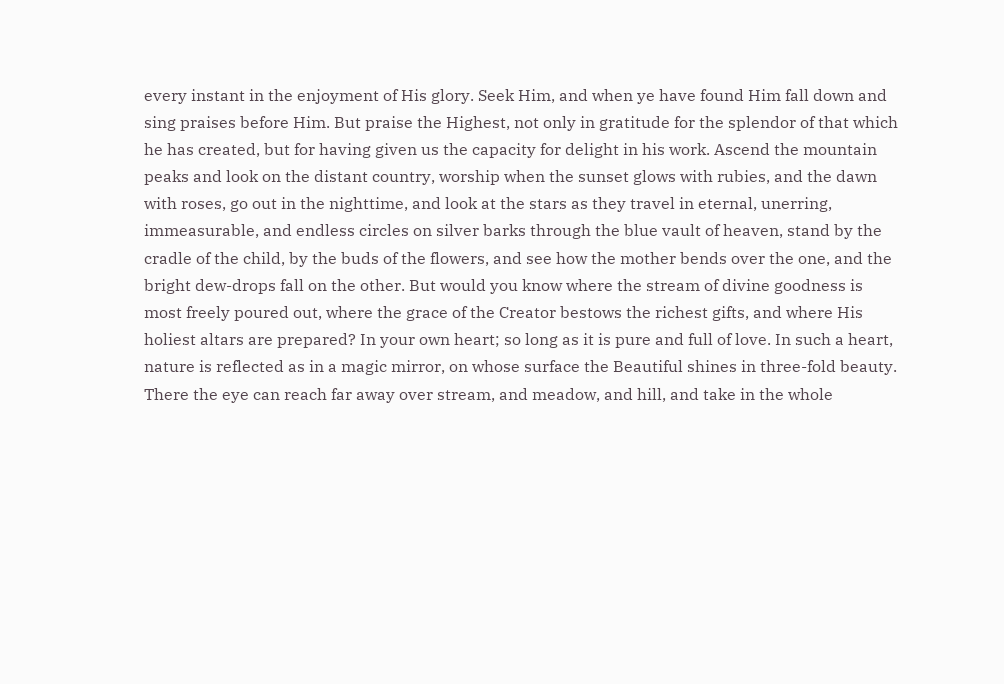every instant in the enjoyment of His glory. Seek Him, and when ye have found Him fall down and sing praises before Him. But praise the Highest, not only in gratitude for the splendor of that which he has created, but for having given us the capacity for delight in his work. Ascend the mountain peaks and look on the distant country, worship when the sunset glows with rubies, and the dawn with roses, go out in the nighttime, and look at the stars as they travel in eternal, unerring, immeasurable, and endless circles on silver barks through the blue vault of heaven, stand by the cradle of the child, by the buds of the flowers, and see how the mother bends over the one, and the bright dew-drops fall on the other. But would you know where the stream of divine goodness is most freely poured out, where the grace of the Creator bestows the richest gifts, and where His holiest altars are prepared? In your own heart; so long as it is pure and full of love. In such a heart, nature is reflected as in a magic mirror, on whose surface the Beautiful shines in three-fold beauty. There the eye can reach far away over stream, and meadow, and hill, and take in the whole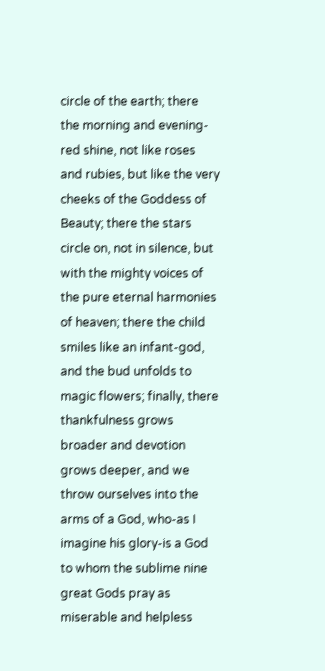circle of the earth; there the morning and evening-red shine, not like roses and rubies, but like the very cheeks of the Goddess of Beauty; there the stars circle on, not in silence, but with the mighty voices of the pure eternal harmonies of heaven; there the child smiles like an infant-god, and the bud unfolds to magic flowers; finally, there thankfulness grows broader and devotion grows deeper, and we throw ourselves into the arms of a God, who-as I imagine his glory-is a God to whom the sublime nine great Gods pray as miserable and helpless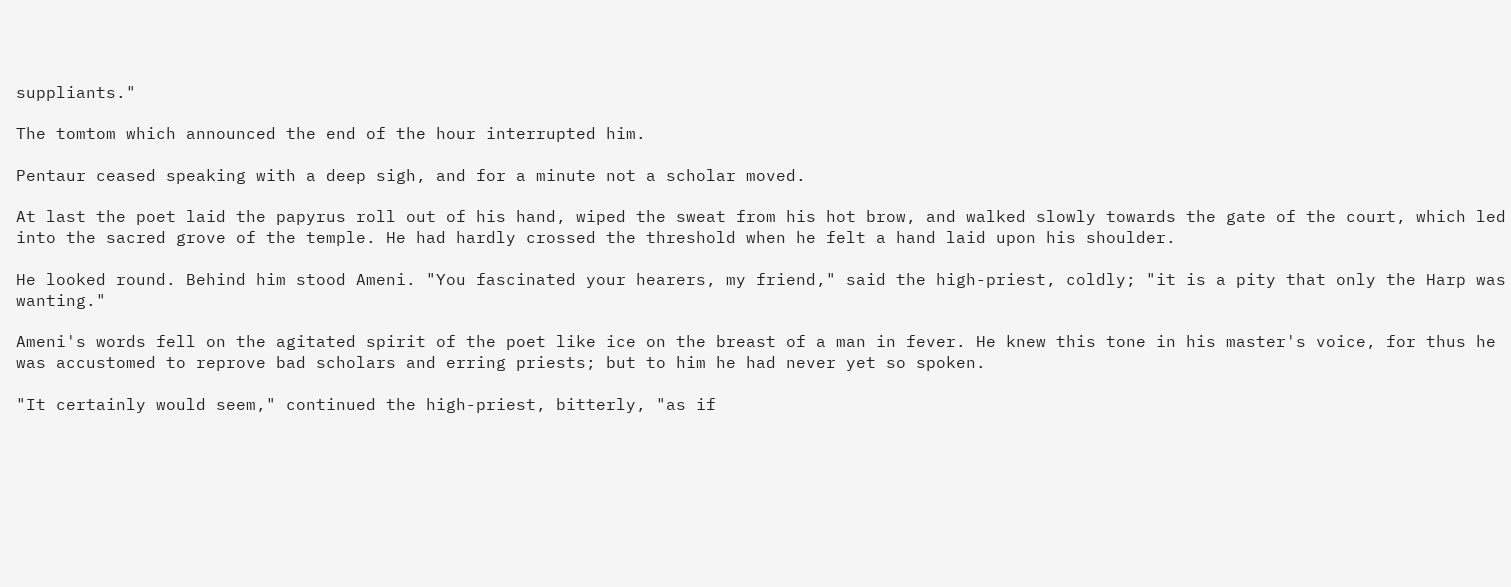suppliants."

The tomtom which announced the end of the hour interrupted him.

Pentaur ceased speaking with a deep sigh, and for a minute not a scholar moved.

At last the poet laid the papyrus roll out of his hand, wiped the sweat from his hot brow, and walked slowly towards the gate of the court, which led into the sacred grove of the temple. He had hardly crossed the threshold when he felt a hand laid upon his shoulder.

He looked round. Behind him stood Ameni. "You fascinated your hearers, my friend," said the high-priest, coldly; "it is a pity that only the Harp was wanting."

Ameni's words fell on the agitated spirit of the poet like ice on the breast of a man in fever. He knew this tone in his master's voice, for thus he was accustomed to reprove bad scholars and erring priests; but to him he had never yet so spoken.

"It certainly would seem," continued the high-priest, bitterly, "as if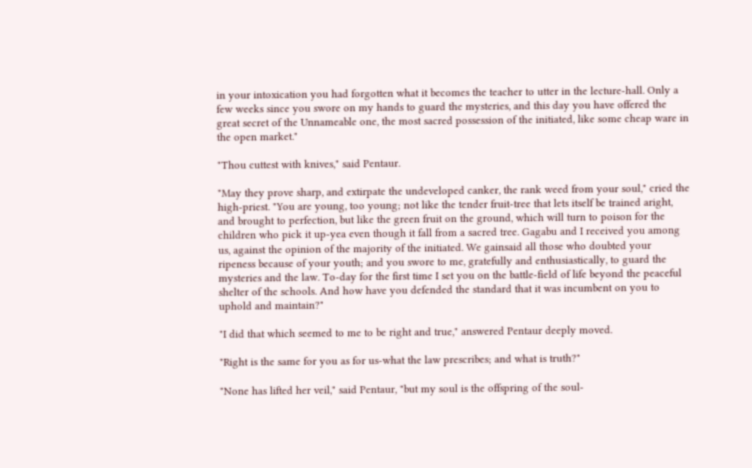in your intoxication you had forgotten what it becomes the teacher to utter in the lecture-hall. Only a few weeks since you swore on my hands to guard the mysteries, and this day you have offered the great secret of the Unnameable one, the most sacred possession of the initiated, like some cheap ware in the open market."

"Thou cuttest with knives," said Pentaur.

"May they prove sharp, and extirpate the undeveloped canker, the rank weed from your soul," cried the high-priest. "You are young, too young; not like the tender fruit-tree that lets itself be trained aright, and brought to perfection, but like the green fruit on the ground, which will turn to poison for the children who pick it up-yea even though it fall from a sacred tree. Gagabu and I received you among us, against the opinion of the majority of the initiated. We gainsaid all those who doubted your ripeness because of your youth; and you swore to me, gratefully and enthusiastically, to guard the mysteries and the law. To-day for the first time I set you on the battle-field of life beyond the peaceful shelter of the schools. And how have you defended the standard that it was incumbent on you to uphold and maintain?"

"I did that which seemed to me to be right and true," answered Pentaur deeply moved.

"Right is the same for you as for us-what the law prescribes; and what is truth?"

"None has lifted her veil," said Pentaur, "but my soul is the offspring of the soul-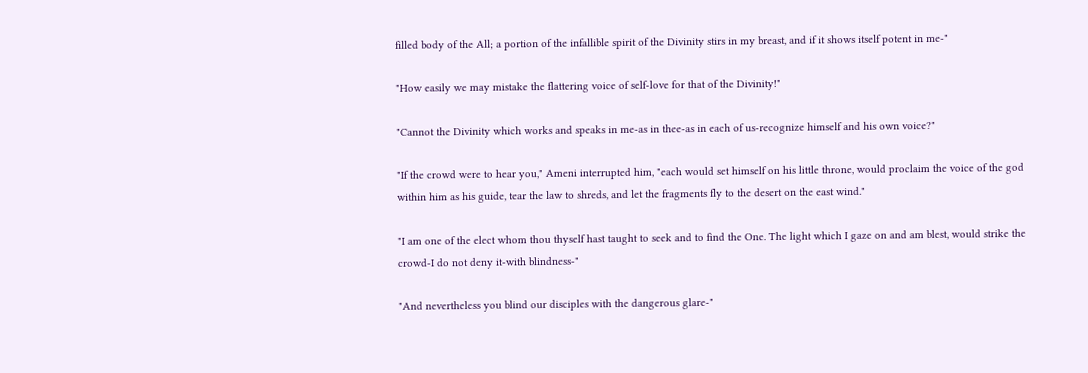filled body of the All; a portion of the infallible spirit of the Divinity stirs in my breast, and if it shows itself potent in me-"

"How easily we may mistake the flattering voice of self-love for that of the Divinity!"

"Cannot the Divinity which works and speaks in me-as in thee-as in each of us-recognize himself and his own voice?"

"If the crowd were to hear you," Ameni interrupted him, "each would set himself on his little throne, would proclaim the voice of the god within him as his guide, tear the law to shreds, and let the fragments fly to the desert on the east wind."

"I am one of the elect whom thou thyself hast taught to seek and to find the One. The light which I gaze on and am blest, would strike the crowd-I do not deny it-with blindness-"

"And nevertheless you blind our disciples with the dangerous glare-"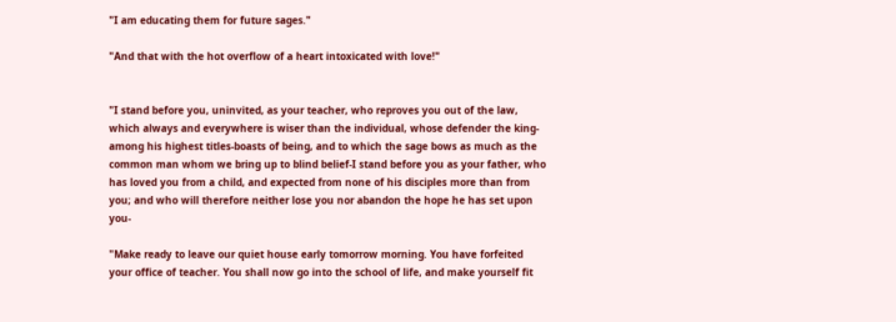"I am educating them for future sages."

"And that with the hot overflow of a heart intoxicated with love!"


"I stand before you, uninvited, as your teacher, who reproves you out of the law, which always and everywhere is wiser than the individual, whose defender the king-among his highest titles-boasts of being, and to which the sage bows as much as the common man whom we bring up to blind belief-I stand before you as your father, who has loved you from a child, and expected from none of his disciples more than from you; and who will therefore neither lose you nor abandon the hope he has set upon you-

"Make ready to leave our quiet house early tomorrow morning. You have forfeited your office of teacher. You shall now go into the school of life, and make yourself fit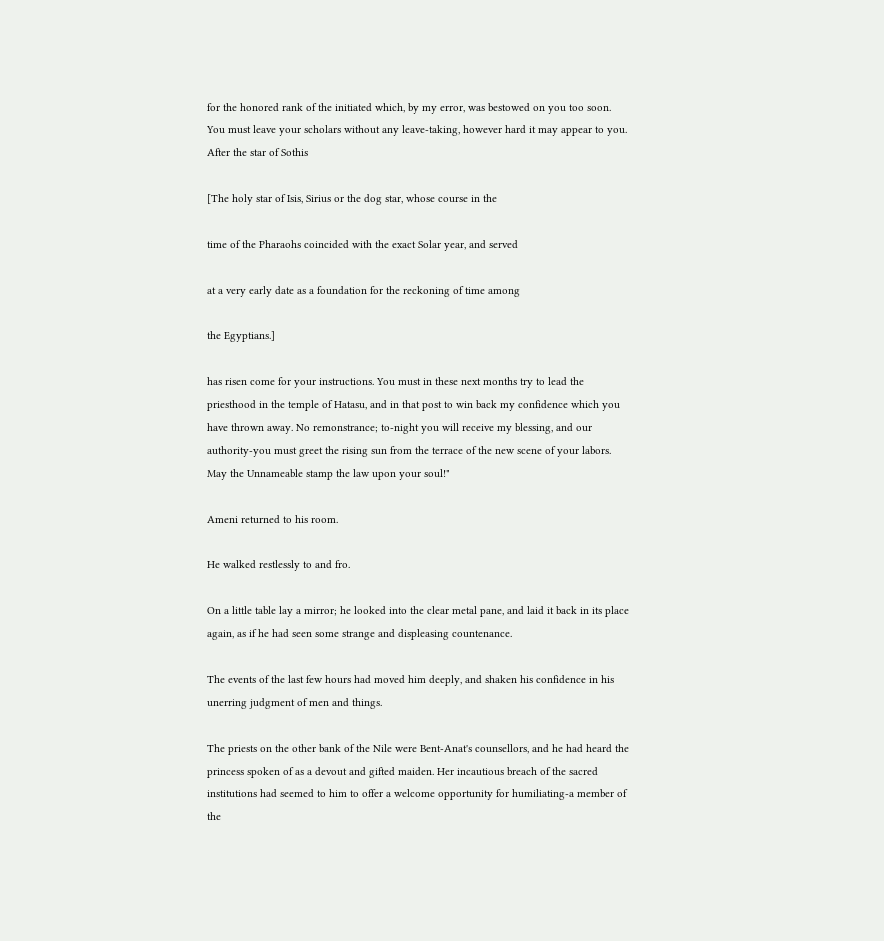for the honored rank of the initiated which, by my error, was bestowed on you too soon. You must leave your scholars without any leave-taking, however hard it may appear to you. After the star of Sothis

[The holy star of Isis, Sirius or the dog star, whose course in the

time of the Pharaohs coincided with the exact Solar year, and served

at a very early date as a foundation for the reckoning of time among

the Egyptians.]

has risen come for your instructions. You must in these next months try to lead the priesthood in the temple of Hatasu, and in that post to win back my confidence which you have thrown away. No remonstrance; to-night you will receive my blessing, and our authority-you must greet the rising sun from the terrace of the new scene of your labors. May the Unnameable stamp the law upon your soul!"

Ameni returned to his room.

He walked restlessly to and fro.

On a little table lay a mirror; he looked into the clear metal pane, and laid it back in its place again, as if he had seen some strange and displeasing countenance.

The events of the last few hours had moved him deeply, and shaken his confidence in his unerring judgment of men and things.

The priests on the other bank of the Nile were Bent-Anat's counsellors, and he had heard the princess spoken of as a devout and gifted maiden. Her incautious breach of the sacred institutions had seemed to him to offer a welcome opportunity for humiliating-a member of the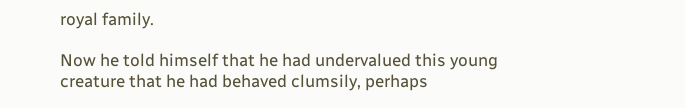royal family.

Now he told himself that he had undervalued this young creature that he had behaved clumsily, perhaps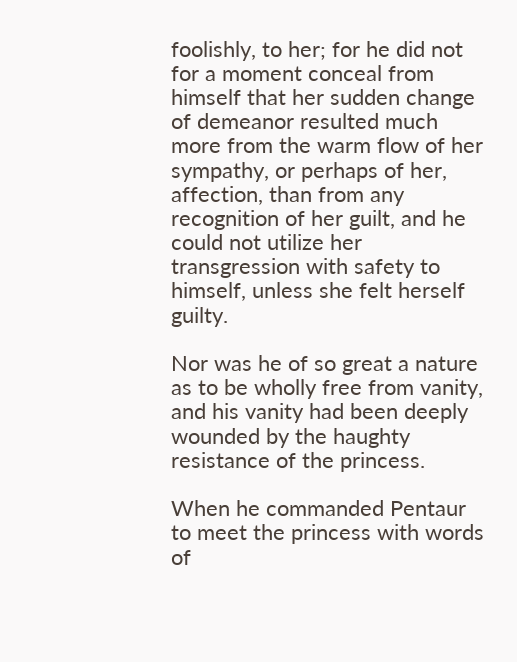foolishly, to her; for he did not for a moment conceal from himself that her sudden change of demeanor resulted much more from the warm flow of her sympathy, or perhaps of her, affection, than from any recognition of her guilt, and he could not utilize her transgression with safety to himself, unless she felt herself guilty.

Nor was he of so great a nature as to be wholly free from vanity, and his vanity had been deeply wounded by the haughty resistance of the princess.

When he commanded Pentaur to meet the princess with words of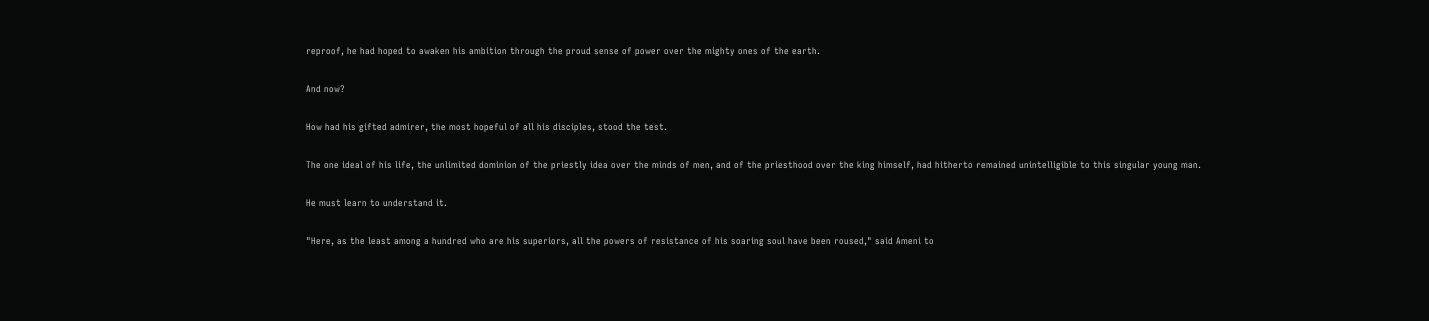reproof, he had hoped to awaken his ambition through the proud sense of power over the mighty ones of the earth.

And now?

How had his gifted admirer, the most hopeful of all his disciples, stood the test.

The one ideal of his life, the unlimited dominion of the priestly idea over the minds of men, and of the priesthood over the king himself, had hitherto remained unintelligible to this singular young man.

He must learn to understand it.

"Here, as the least among a hundred who are his superiors, all the powers of resistance of his soaring soul have been roused," said Ameni to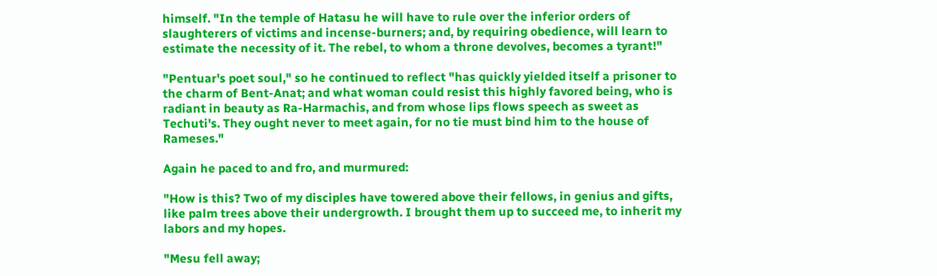himself. "In the temple of Hatasu he will have to rule over the inferior orders of slaughterers of victims and incense-burners; and, by requiring obedience, will learn to estimate the necessity of it. The rebel, to whom a throne devolves, becomes a tyrant!"

"Pentuar's poet soul," so he continued to reflect "has quickly yielded itself a prisoner to the charm of Bent-Anat; and what woman could resist this highly favored being, who is radiant in beauty as Ra-Harmachis, and from whose lips flows speech as sweet as Techuti's. They ought never to meet again, for no tie must bind him to the house of Rameses."

Again he paced to and fro, and murmured:

"How is this? Two of my disciples have towered above their fellows, in genius and gifts, like palm trees above their undergrowth. I brought them up to succeed me, to inherit my labors and my hopes.

"Mesu fell away;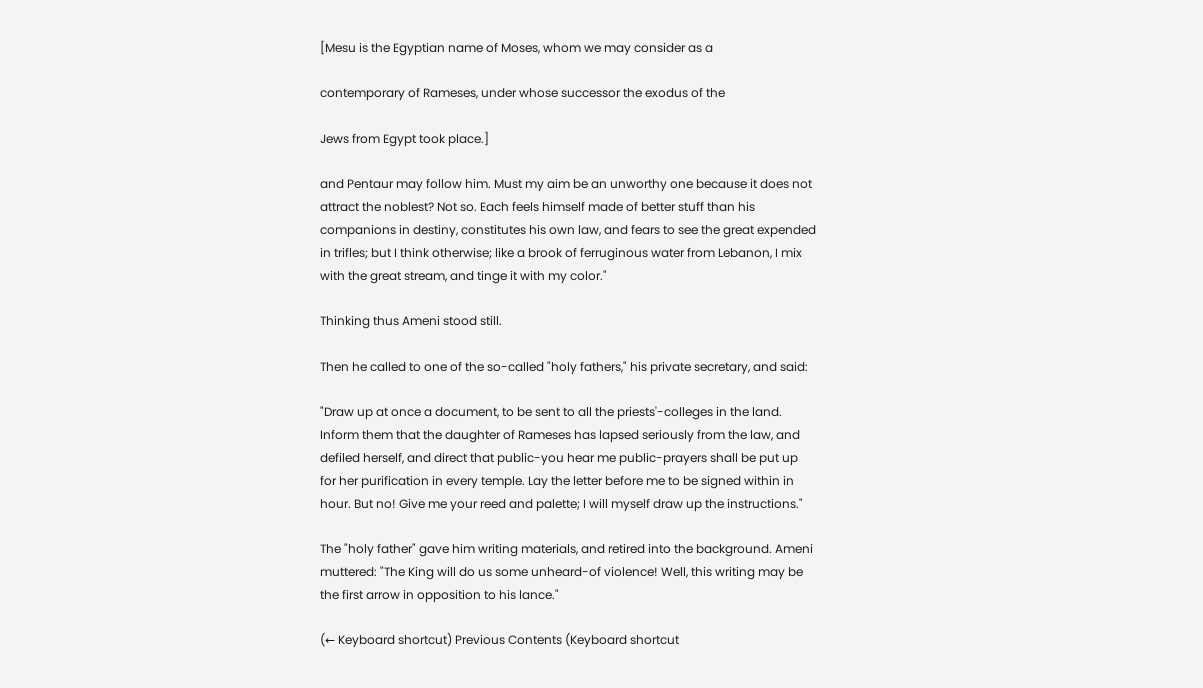[Mesu is the Egyptian name of Moses, whom we may consider as a

contemporary of Rameses, under whose successor the exodus of the

Jews from Egypt took place.]

and Pentaur may follow him. Must my aim be an unworthy one because it does not attract the noblest? Not so. Each feels himself made of better stuff than his companions in destiny, constitutes his own law, and fears to see the great expended in trifles; but I think otherwise; like a brook of ferruginous water from Lebanon, I mix with the great stream, and tinge it with my color."

Thinking thus Ameni stood still.

Then he called to one of the so-called "holy fathers," his private secretary, and said:

"Draw up at once a document, to be sent to all the priests'-colleges in the land. Inform them that the daughter of Rameses has lapsed seriously from the law, and defiled herself, and direct that public-you hear me public-prayers shall be put up for her purification in every temple. Lay the letter before me to be signed within in hour. But no! Give me your reed and palette; I will myself draw up the instructions."

The "holy father" gave him writing materials, and retired into the background. Ameni muttered: "The King will do us some unheard-of violence! Well, this writing may be the first arrow in opposition to his lance."

(← Keyboard shortcut) Previous Contents (Keyboard shortcut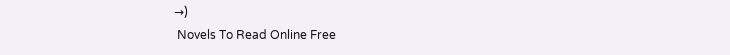→)
 Novels To Read Online Free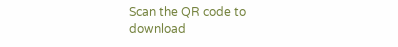Scan the QR code to download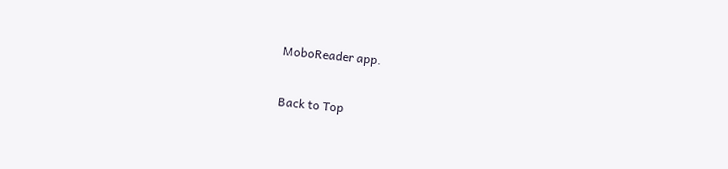MoboReader app.

Back to Top